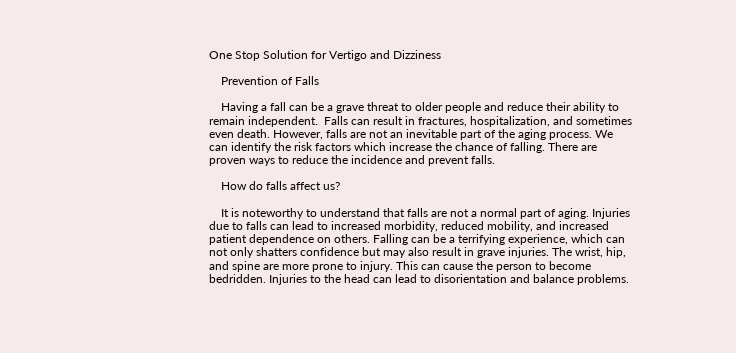One Stop Solution for Vertigo and Dizziness

    Prevention of Falls

    Having a fall can be a grave threat to older people and reduce their ability to remain independent.  Falls can result in fractures, hospitalization, and sometimes even death. However, falls are not an inevitable part of the aging process. We can identify the risk factors which increase the chance of falling. There are proven ways to reduce the incidence and prevent falls.

    How do falls affect us?

    It is noteworthy to understand that falls are not a normal part of aging. Injuries due to falls can lead to increased morbidity, reduced mobility, and increased patient dependence on others. Falling can be a terrifying experience, which can not only shatters confidence but may also result in grave injuries. The wrist, hip, and spine are more prone to injury. This can cause the person to become bedridden. Injuries to the head can lead to disorientation and balance problems.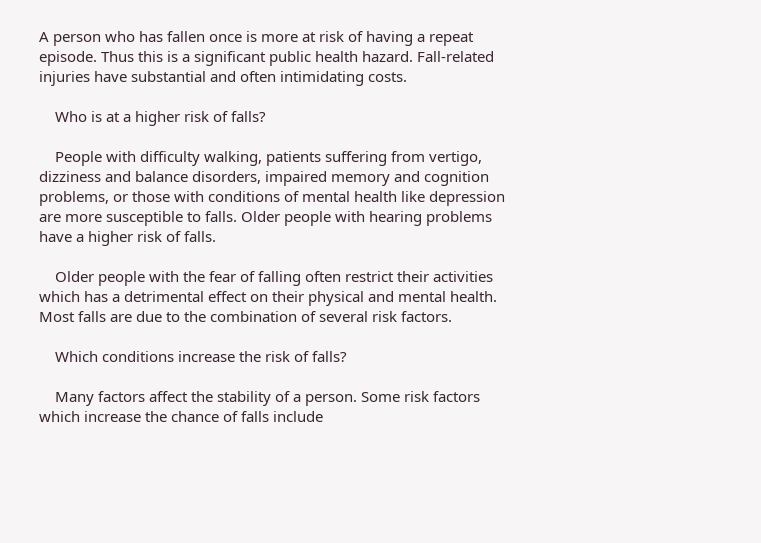A person who has fallen once is more at risk of having a repeat episode. Thus this is a significant public health hazard. Fall-related injuries have substantial and often intimidating costs.

    Who is at a higher risk of falls?

    People with difficulty walking, patients suffering from vertigo, dizziness and balance disorders, impaired memory and cognition problems, or those with conditions of mental health like depression are more susceptible to falls. Older people with hearing problems have a higher risk of falls.

    Older people with the fear of falling often restrict their activities which has a detrimental effect on their physical and mental health. Most falls are due to the combination of several risk factors.

    Which conditions increase the risk of falls?

    Many factors affect the stability of a person. Some risk factors which increase the chance of falls include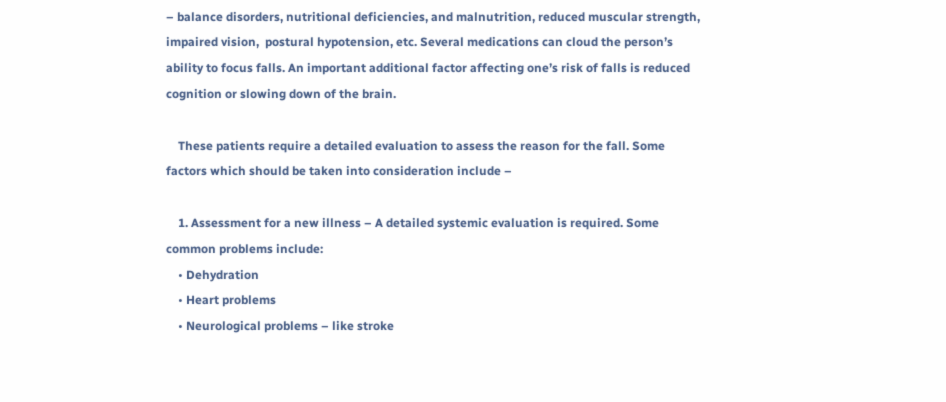– balance disorders, nutritional deficiencies, and malnutrition, reduced muscular strength, impaired vision,  postural hypotension, etc. Several medications can cloud the person’s ability to focus falls. An important additional factor affecting one’s risk of falls is reduced cognition or slowing down of the brain.

    These patients require a detailed evaluation to assess the reason for the fall. Some factors which should be taken into consideration include –

    1. Assessment for a new illness – A detailed systemic evaluation is required. Some common problems include:
    • Dehydration
    • Heart problems
    • Neurological problems – like stroke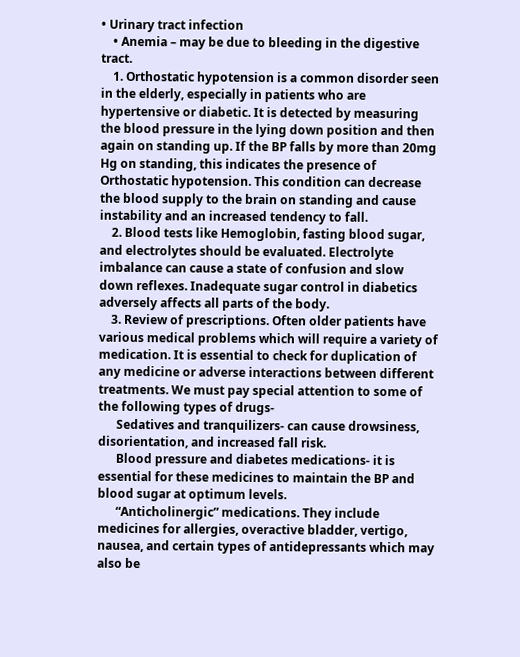• Urinary tract infection
    • Anemia – may be due to bleeding in the digestive tract.
    1. Orthostatic hypotension is a common disorder seen in the elderly, especially in patients who are hypertensive or diabetic. It is detected by measuring the blood pressure in the lying down position and then again on standing up. If the BP falls by more than 20mg Hg on standing, this indicates the presence of Orthostatic hypotension. This condition can decrease the blood supply to the brain on standing and cause instability and an increased tendency to fall.
    2. Blood tests like Hemoglobin, fasting blood sugar, and electrolytes should be evaluated. Electrolyte imbalance can cause a state of confusion and slow down reflexes. Inadequate sugar control in diabetics adversely affects all parts of the body.
    3. Review of prescriptions. Often older patients have various medical problems which will require a variety of medication. It is essential to check for duplication of any medicine or adverse interactions between different treatments. We must pay special attention to some of the following types of drugs-
      Sedatives and tranquilizers- can cause drowsiness, disorientation, and increased fall risk.
      Blood pressure and diabetes medications- it is essential for these medicines to maintain the BP and blood sugar at optimum levels.
      “Anticholinergic” medications. They include medicines for allergies, overactive bladder, vertigo, nausea, and certain types of antidepressants which may also be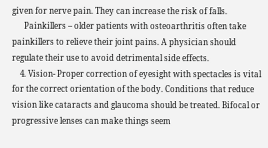given for nerve pain. They can increase the risk of falls.
      Painkillers – older patients with osteoarthritis often take painkillers to relieve their joint pains. A physician should regulate their use to avoid detrimental side effects.
    4. Vision- Proper correction of eyesight with spectacles is vital for the correct orientation of the body. Conditions that reduce vision like cataracts and glaucoma should be treated. Bifocal or progressive lenses can make things seem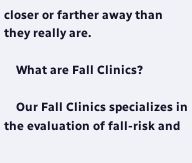closer or farther away than they really are.

    What are Fall Clinics?

    Our Fall Clinics specializes in the evaluation of fall-risk and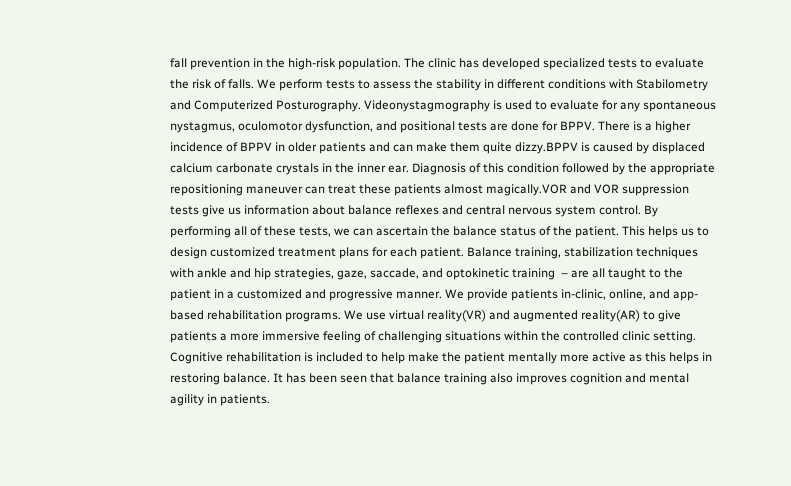fall prevention in the high-risk population. The clinic has developed specialized tests to evaluate the risk of falls. We perform tests to assess the stability in different conditions with Stabilometry and Computerized Posturography. Videonystagmography is used to evaluate for any spontaneous nystagmus, oculomotor dysfunction, and positional tests are done for BPPV. There is a higher incidence of BPPV in older patients and can make them quite dizzy.BPPV is caused by displaced calcium carbonate crystals in the inner ear. Diagnosis of this condition followed by the appropriate repositioning maneuver can treat these patients almost magically.VOR and VOR suppression tests give us information about balance reflexes and central nervous system control. By performing all of these tests, we can ascertain the balance status of the patient. This helps us to design customized treatment plans for each patient. Balance training, stabilization techniques with ankle and hip strategies, gaze, saccade, and optokinetic training  – are all taught to the patient in a customized and progressive manner. We provide patients in-clinic, online, and app-based rehabilitation programs. We use virtual reality(VR) and augmented reality(AR) to give patients a more immersive feeling of challenging situations within the controlled clinic setting. Cognitive rehabilitation is included to help make the patient mentally more active as this helps in restoring balance. It has been seen that balance training also improves cognition and mental agility in patients.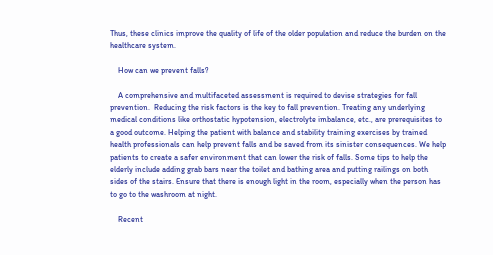Thus, these clinics improve the quality of life of the older population and reduce the burden on the healthcare system.

    How can we prevent falls?

    A comprehensive and multifaceted assessment is required to devise strategies for fall prevention.  Reducing the risk factors is the key to fall prevention. Treating any underlying medical conditions like orthostatic hypotension, electrolyte imbalance, etc., are prerequisites to a good outcome. Helping the patient with balance and stability training exercises by trained health professionals can help prevent falls and be saved from its sinister consequences. We help patients to create a safer environment that can lower the risk of falls. Some tips to help the elderly include adding grab bars near the toilet and bathing area and putting railings on both sides of the stairs. Ensure that there is enough light in the room, especially when the person has to go to the washroom at night.

    Recent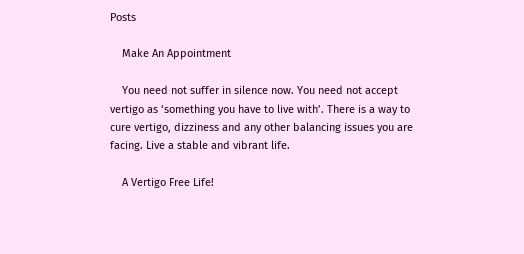Posts

    Make An Appointment

    You need not suffer in silence now. You need not accept vertigo as ‘something you have to live with’. There is a way to cure vertigo, dizziness and any other balancing issues you are facing. Live a stable and vibrant life.

    A Vertigo Free Life!